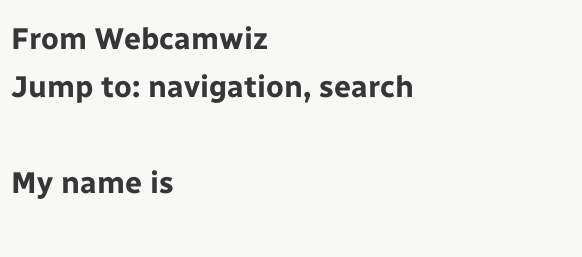From Webcamwiz
Jump to: navigation, search

My name is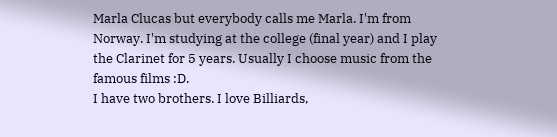Marla Clucas but everybody calls me Marla. I'm from Norway. I'm studying at the college (final year) and I play the Clarinet for 5 years. Usually I choose music from the famous films :D.
I have two brothers. I love Billiards,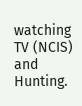watching TV (NCIS) and Hunting.